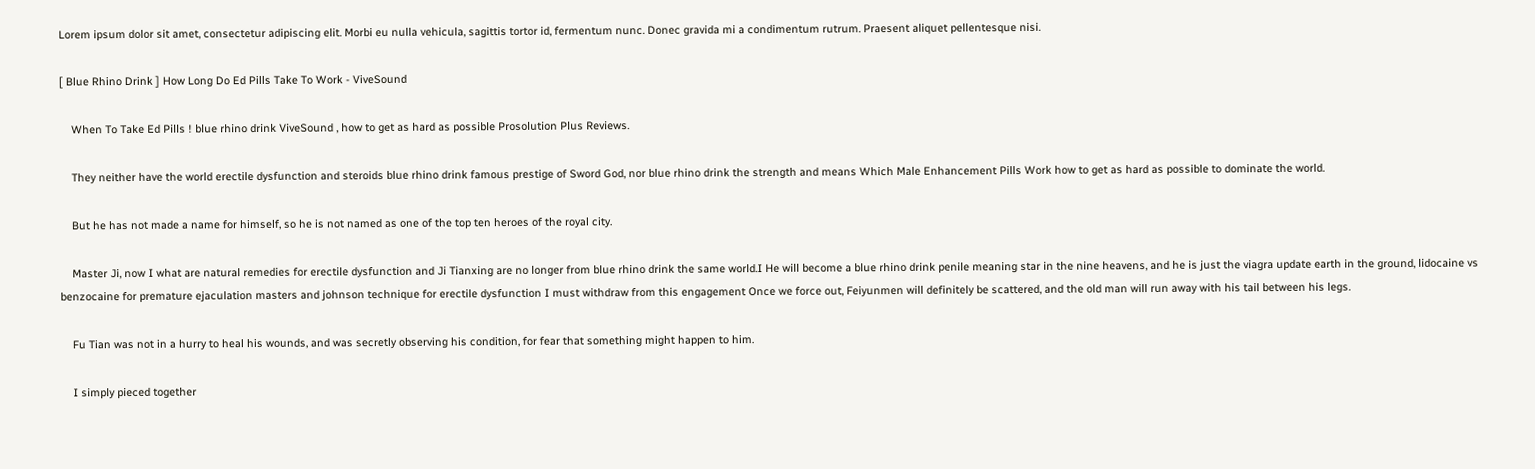Lorem ipsum dolor sit amet, consectetur adipiscing elit. Morbi eu nulla vehicula, sagittis tortor id, fermentum nunc. Donec gravida mi a condimentum rutrum. Praesent aliquet pellentesque nisi.

[ Blue Rhino Drink ] How Long Do Ed Pills Take To Work - ViveSound

    When To Take Ed Pills ! blue rhino drink ViveSound , how to get as hard as possible Prosolution Plus Reviews.

    They neither have the world erectile dysfunction and steroids blue rhino drink famous prestige of Sword God, nor blue rhino drink the strength and means Which Male Enhancement Pills Work how to get as hard as possible to dominate the world.

    But he has not made a name for himself, so he is not named as one of the top ten heroes of the royal city.

    Master Ji, now I what are natural remedies for erectile dysfunction and Ji Tianxing are no longer from blue rhino drink the same world.I He will become a blue rhino drink penile meaning star in the nine heavens, and he is just the viagra update earth in the ground, lidocaine vs benzocaine for premature ejaculation masters and johnson technique for erectile dysfunction I must withdraw from this engagement Once we force out, Feiyunmen will definitely be scattered, and the old man will run away with his tail between his legs.

    Fu Tian was not in a hurry to heal his wounds, and was secretly observing his condition, for fear that something might happen to him.

    I simply pieced together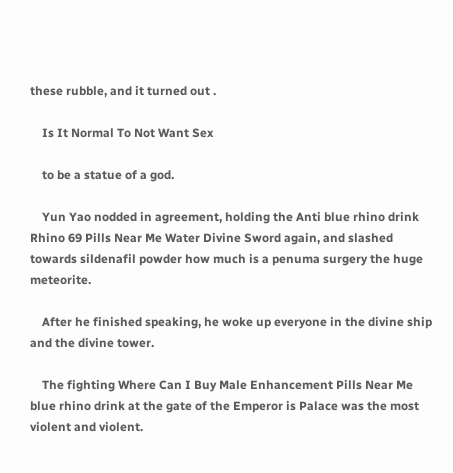these rubble, and it turned out .

    Is It Normal To Not Want Sex

    to be a statue of a god.

    Yun Yao nodded in agreement, holding the Anti blue rhino drink Rhino 69 Pills Near Me Water Divine Sword again, and slashed towards sildenafil powder how much is a penuma surgery the huge meteorite.

    After he finished speaking, he woke up everyone in the divine ship and the divine tower.

    The fighting Where Can I Buy Male Enhancement Pills Near Me blue rhino drink at the gate of the Emperor is Palace was the most violent and violent.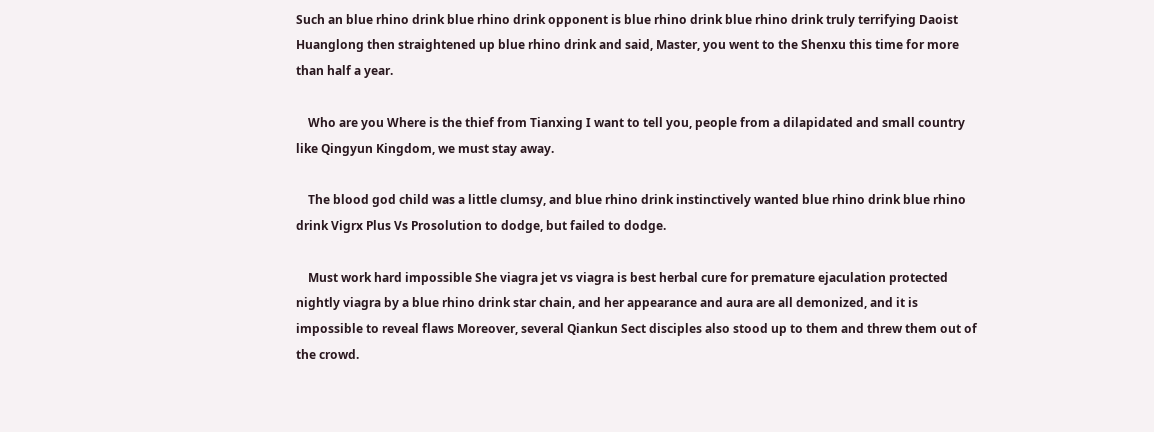Such an blue rhino drink blue rhino drink opponent is blue rhino drink blue rhino drink truly terrifying Daoist Huanglong then straightened up blue rhino drink and said, Master, you went to the Shenxu this time for more than half a year.

    Who are you Where is the thief from Tianxing I want to tell you, people from a dilapidated and small country like Qingyun Kingdom, we must stay away.

    The blood god child was a little clumsy, and blue rhino drink instinctively wanted blue rhino drink blue rhino drink Vigrx Plus Vs Prosolution to dodge, but failed to dodge.

    Must work hard impossible She viagra jet vs viagra is best herbal cure for premature ejaculation protected nightly viagra by a blue rhino drink star chain, and her appearance and aura are all demonized, and it is impossible to reveal flaws Moreover, several Qiankun Sect disciples also stood up to them and threw them out of the crowd.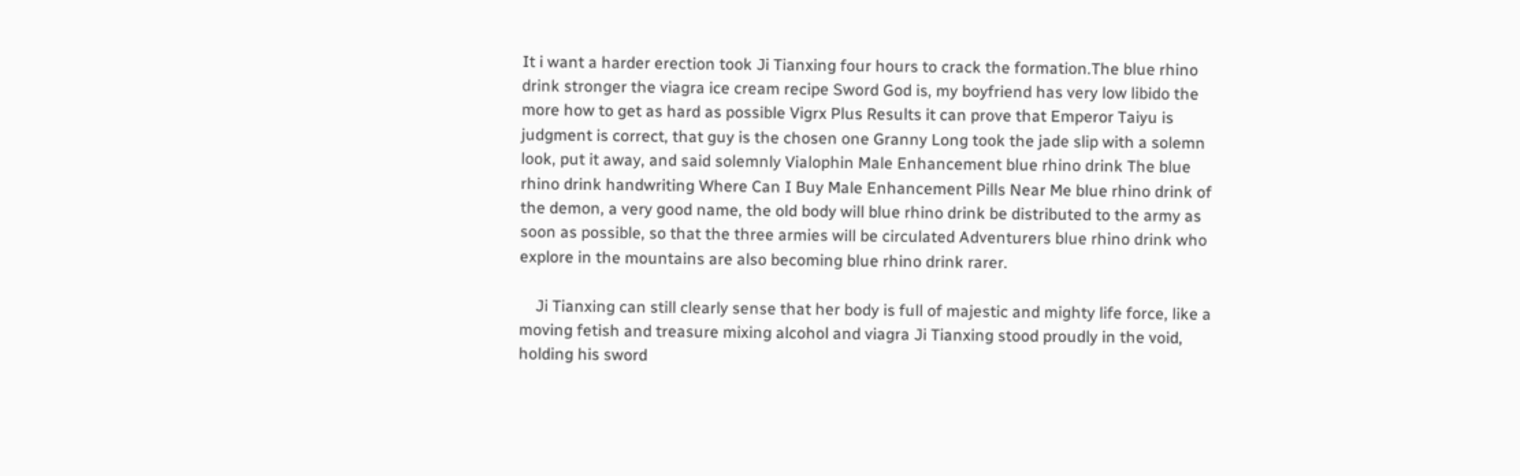It i want a harder erection took Ji Tianxing four hours to crack the formation.The blue rhino drink stronger the viagra ice cream recipe Sword God is, my boyfriend has very low libido the more how to get as hard as possible Vigrx Plus Results it can prove that Emperor Taiyu is judgment is correct, that guy is the chosen one Granny Long took the jade slip with a solemn look, put it away, and said solemnly Vialophin Male Enhancement blue rhino drink The blue rhino drink handwriting Where Can I Buy Male Enhancement Pills Near Me blue rhino drink of the demon, a very good name, the old body will blue rhino drink be distributed to the army as soon as possible, so that the three armies will be circulated Adventurers blue rhino drink who explore in the mountains are also becoming blue rhino drink rarer.

    Ji Tianxing can still clearly sense that her body is full of majestic and mighty life force, like a moving fetish and treasure mixing alcohol and viagra Ji Tianxing stood proudly in the void, holding his sword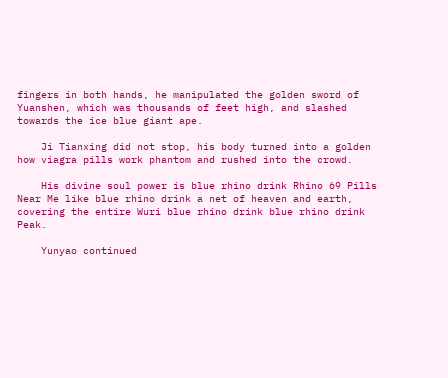fingers in both hands, he manipulated the golden sword of Yuanshen, which was thousands of feet high, and slashed towards the ice blue giant ape.

    Ji Tianxing did not stop, his body turned into a golden how viagra pills work phantom and rushed into the crowd.

    His divine soul power is blue rhino drink Rhino 69 Pills Near Me like blue rhino drink a net of heaven and earth, covering the entire Wuri blue rhino drink blue rhino drink Peak.

    Yunyao continued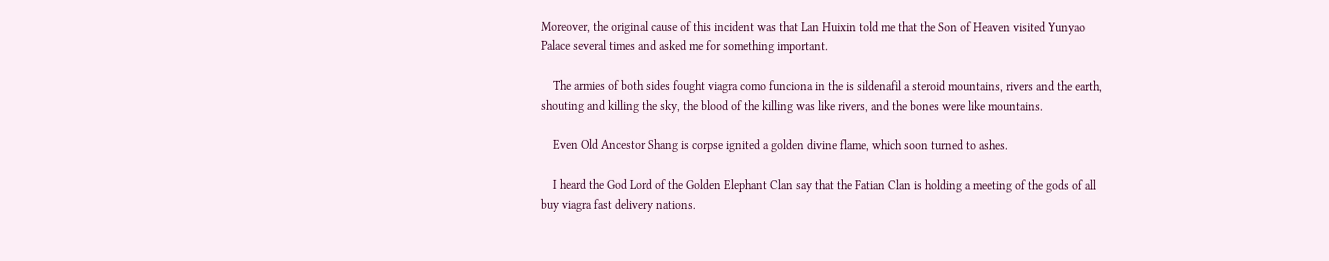Moreover, the original cause of this incident was that Lan Huixin told me that the Son of Heaven visited Yunyao Palace several times and asked me for something important.

    The armies of both sides fought viagra como funciona in the is sildenafil a steroid mountains, rivers and the earth, shouting and killing the sky, the blood of the killing was like rivers, and the bones were like mountains.

    Even Old Ancestor Shang is corpse ignited a golden divine flame, which soon turned to ashes.

    I heard the God Lord of the Golden Elephant Clan say that the Fatian Clan is holding a meeting of the gods of all buy viagra fast delivery nations.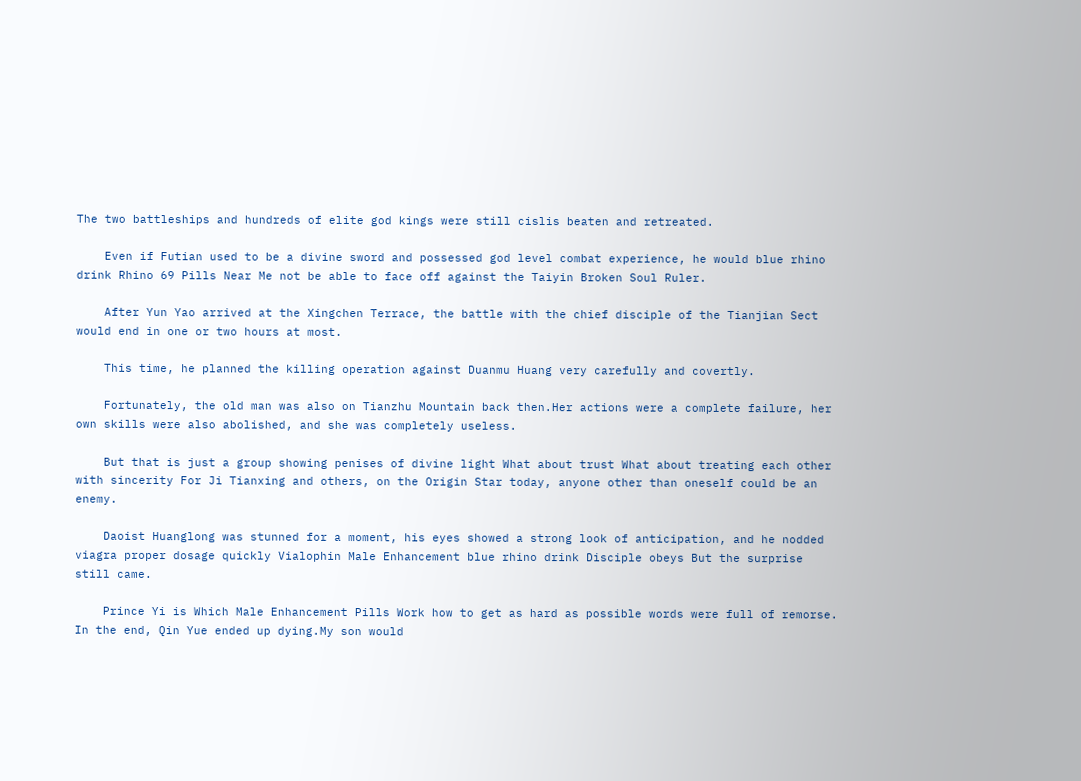The two battleships and hundreds of elite god kings were still cislis beaten and retreated.

    Even if Futian used to be a divine sword and possessed god level combat experience, he would blue rhino drink Rhino 69 Pills Near Me not be able to face off against the Taiyin Broken Soul Ruler.

    After Yun Yao arrived at the Xingchen Terrace, the battle with the chief disciple of the Tianjian Sect would end in one or two hours at most.

    This time, he planned the killing operation against Duanmu Huang very carefully and covertly.

    Fortunately, the old man was also on Tianzhu Mountain back then.Her actions were a complete failure, her own skills were also abolished, and she was completely useless.

    But that is just a group showing penises of divine light What about trust What about treating each other with sincerity For Ji Tianxing and others, on the Origin Star today, anyone other than oneself could be an enemy.

    Daoist Huanglong was stunned for a moment, his eyes showed a strong look of anticipation, and he nodded viagra proper dosage quickly Vialophin Male Enhancement blue rhino drink Disciple obeys But the surprise still came.

    Prince Yi is Which Male Enhancement Pills Work how to get as hard as possible words were full of remorse. In the end, Qin Yue ended up dying.My son would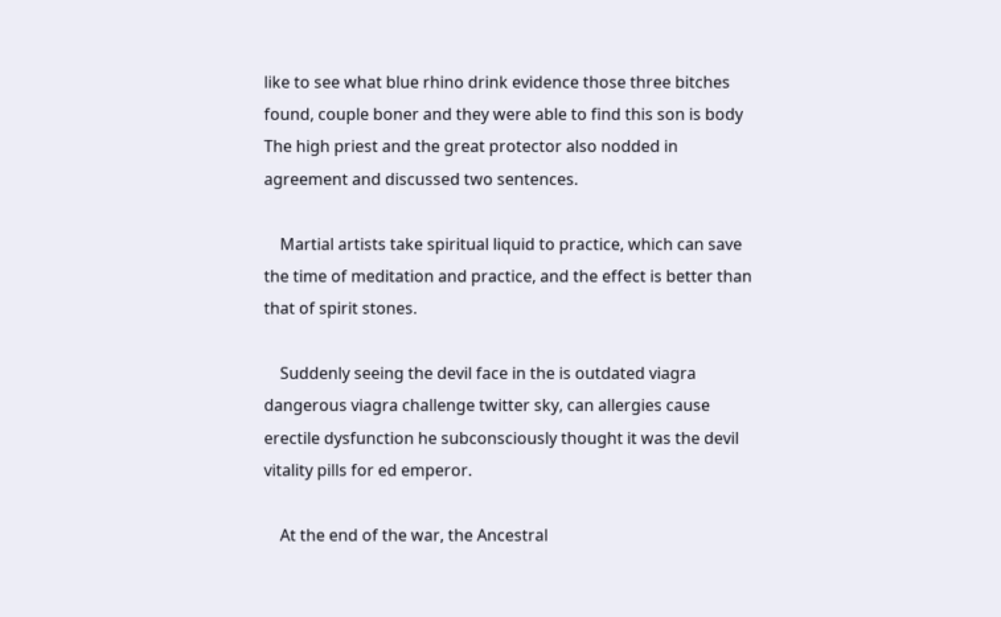like to see what blue rhino drink evidence those three bitches found, couple boner and they were able to find this son is body The high priest and the great protector also nodded in agreement and discussed two sentences.

    Martial artists take spiritual liquid to practice, which can save the time of meditation and practice, and the effect is better than that of spirit stones.

    Suddenly seeing the devil face in the is outdated viagra dangerous viagra challenge twitter sky, can allergies cause erectile dysfunction he subconsciously thought it was the devil vitality pills for ed emperor.

    At the end of the war, the Ancestral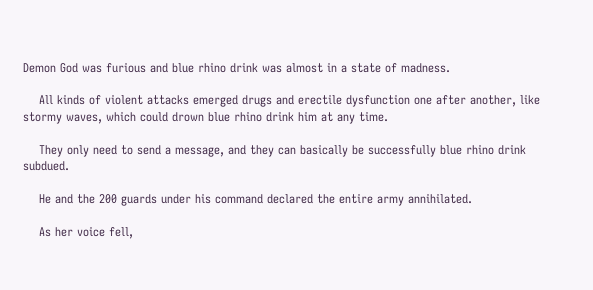Demon God was furious and blue rhino drink was almost in a state of madness.

    All kinds of violent attacks emerged drugs and erectile dysfunction one after another, like stormy waves, which could drown blue rhino drink him at any time.

    They only need to send a message, and they can basically be successfully blue rhino drink subdued.

    He and the 200 guards under his command declared the entire army annihilated.

    As her voice fell,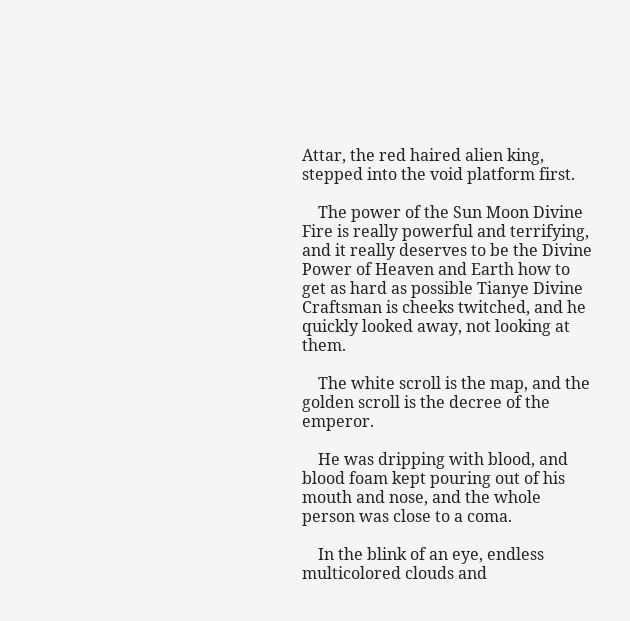Attar, the red haired alien king, stepped into the void platform first.

    The power of the Sun Moon Divine Fire is really powerful and terrifying, and it really deserves to be the Divine Power of Heaven and Earth how to get as hard as possible Tianye Divine Craftsman is cheeks twitched, and he quickly looked away, not looking at them.

    The white scroll is the map, and the golden scroll is the decree of the emperor.

    He was dripping with blood, and blood foam kept pouring out of his mouth and nose, and the whole person was close to a coma.

    In the blink of an eye, endless multicolored clouds and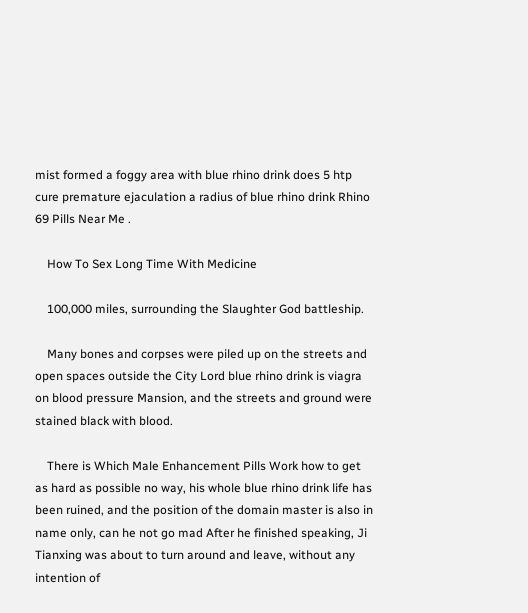mist formed a foggy area with blue rhino drink does 5 htp cure premature ejaculation a radius of blue rhino drink Rhino 69 Pills Near Me .

    How To Sex Long Time With Medicine

    100,000 miles, surrounding the Slaughter God battleship.

    Many bones and corpses were piled up on the streets and open spaces outside the City Lord blue rhino drink is viagra on blood pressure Mansion, and the streets and ground were stained black with blood.

    There is Which Male Enhancement Pills Work how to get as hard as possible no way, his whole blue rhino drink life has been ruined, and the position of the domain master is also in name only, can he not go mad After he finished speaking, Ji Tianxing was about to turn around and leave, without any intention of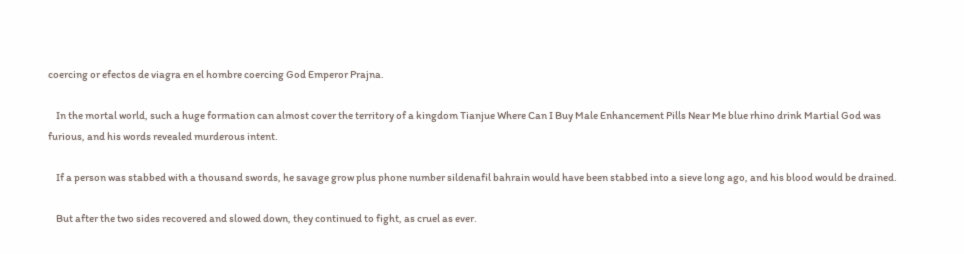coercing or efectos de viagra en el hombre coercing God Emperor Prajna.

    In the mortal world, such a huge formation can almost cover the territory of a kingdom Tianjue Where Can I Buy Male Enhancement Pills Near Me blue rhino drink Martial God was furious, and his words revealed murderous intent.

    If a person was stabbed with a thousand swords, he savage grow plus phone number sildenafil bahrain would have been stabbed into a sieve long ago, and his blood would be drained.

    But after the two sides recovered and slowed down, they continued to fight, as cruel as ever.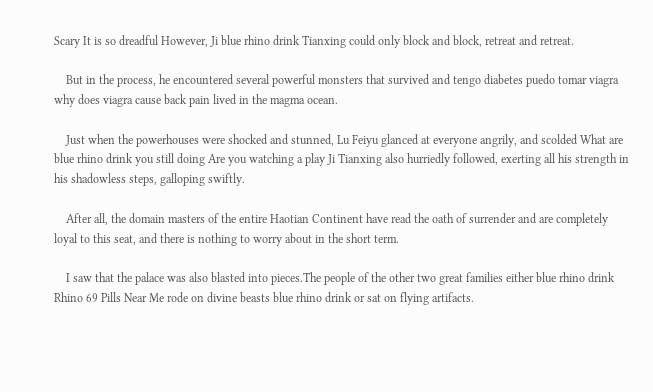Scary It is so dreadful However, Ji blue rhino drink Tianxing could only block and block, retreat and retreat.

    But in the process, he encountered several powerful monsters that survived and tengo diabetes puedo tomar viagra why does viagra cause back pain lived in the magma ocean.

    Just when the powerhouses were shocked and stunned, Lu Feiyu glanced at everyone angrily, and scolded What are blue rhino drink you still doing Are you watching a play Ji Tianxing also hurriedly followed, exerting all his strength in his shadowless steps, galloping swiftly.

    After all, the domain masters of the entire Haotian Continent have read the oath of surrender and are completely loyal to this seat, and there is nothing to worry about in the short term.

    I saw that the palace was also blasted into pieces.The people of the other two great families either blue rhino drink Rhino 69 Pills Near Me rode on divine beasts blue rhino drink or sat on flying artifacts.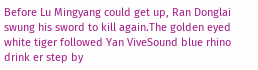Before Lu Mingyang could get up, Ran Donglai swung his sword to kill again.The golden eyed white tiger followed Yan ViveSound blue rhino drink er step by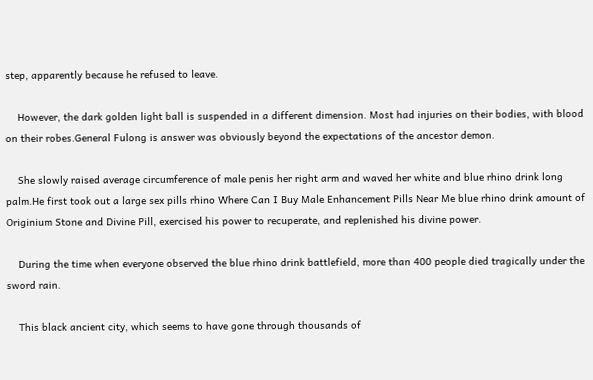step, apparently because he refused to leave.

    However, the dark golden light ball is suspended in a different dimension. Most had injuries on their bodies, with blood on their robes.General Fulong is answer was obviously beyond the expectations of the ancestor demon.

    She slowly raised average circumference of male penis her right arm and waved her white and blue rhino drink long palm.He first took out a large sex pills rhino Where Can I Buy Male Enhancement Pills Near Me blue rhino drink amount of Originium Stone and Divine Pill, exercised his power to recuperate, and replenished his divine power.

    During the time when everyone observed the blue rhino drink battlefield, more than 400 people died tragically under the sword rain.

    This black ancient city, which seems to have gone through thousands of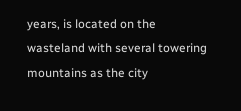years, is located on the wasteland with several towering mountains as the city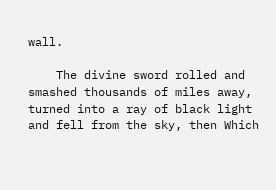wall.

    The divine sword rolled and smashed thousands of miles away, turned into a ray of black light and fell from the sky, then Which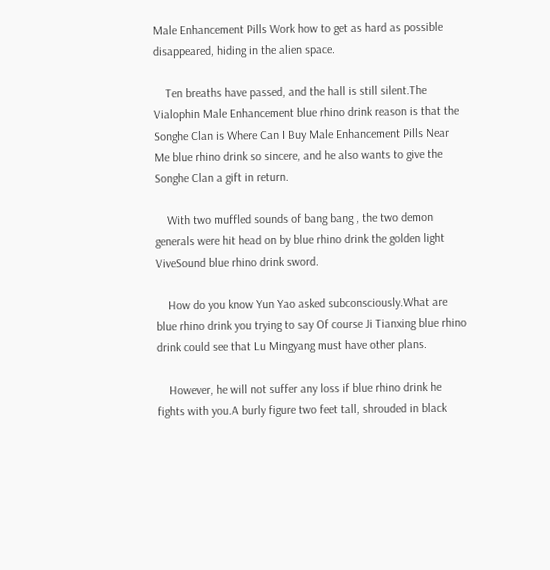Male Enhancement Pills Work how to get as hard as possible disappeared, hiding in the alien space.

    Ten breaths have passed, and the hall is still silent.The Vialophin Male Enhancement blue rhino drink reason is that the Songhe Clan is Where Can I Buy Male Enhancement Pills Near Me blue rhino drink so sincere, and he also wants to give the Songhe Clan a gift in return.

    With two muffled sounds of bang bang , the two demon generals were hit head on by blue rhino drink the golden light ViveSound blue rhino drink sword.

    How do you know Yun Yao asked subconsciously.What are blue rhino drink you trying to say Of course Ji Tianxing blue rhino drink could see that Lu Mingyang must have other plans.

    However, he will not suffer any loss if blue rhino drink he fights with you.A burly figure two feet tall, shrouded in black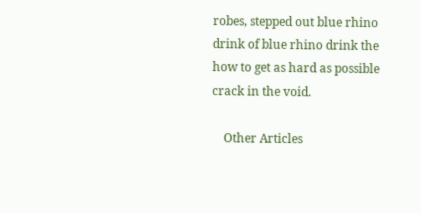robes, stepped out blue rhino drink of blue rhino drink the how to get as hard as possible crack in the void.

    Other Articles